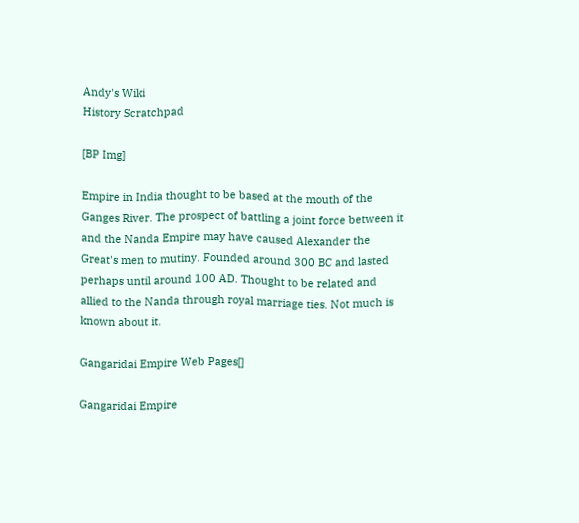Andy's Wiki
History Scratchpad

[BP Img]

Empire in India thought to be based at the mouth of the Ganges River. The prospect of battling a joint force between it and the Nanda Empire may have caused Alexander the Great's men to mutiny. Founded around 300 BC and lasted perhaps until around 100 AD. Thought to be related and allied to the Nanda through royal marriage ties. Not much is known about it.

Gangaridai Empire Web Pages[]

Gangaridai Empire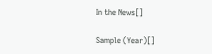In the News[]

Sample (Year)[]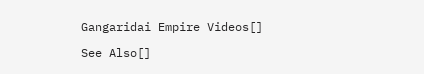Gangaridai Empire Videos[]

See Also[]